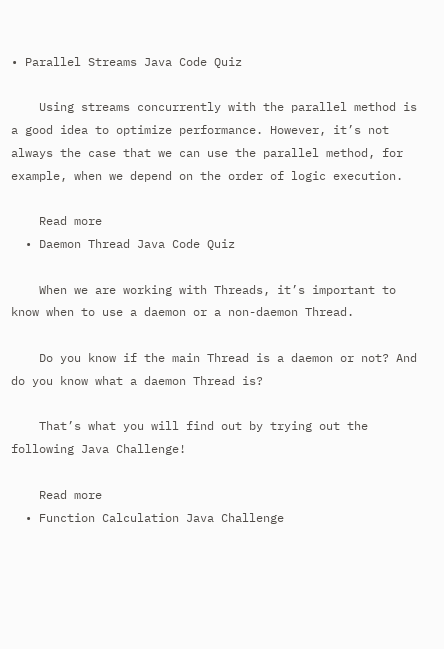• Parallel Streams Java Code Quiz

    Using streams concurrently with the parallel method is a good idea to optimize performance. However, it’s not always the case that we can use the parallel method, for example, when we depend on the order of logic execution.

    Read more
  • Daemon Thread Java Code Quiz

    When we are working with Threads, it’s important to know when to use a daemon or a non-daemon Thread.

    Do you know if the main Thread is a daemon or not? And do you know what a daemon Thread is?

    That’s what you will find out by trying out the following Java Challenge!

    Read more
  • Function Calculation Java Challenge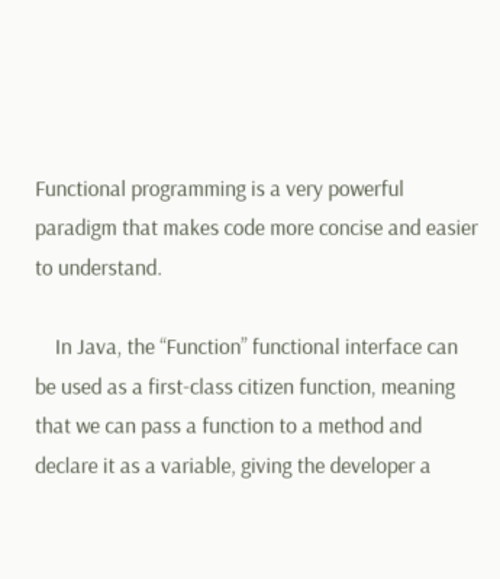Functional programming is a very powerful paradigm that makes code more concise and easier to understand.

    In Java, the “Function” functional interface can be used as a first-class citizen function, meaning that we can pass a function to a method and declare it as a variable, giving the developer a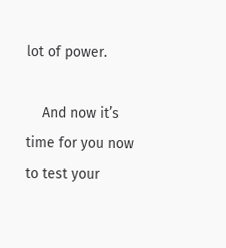lot of power.

    And now it’s time for you now to test your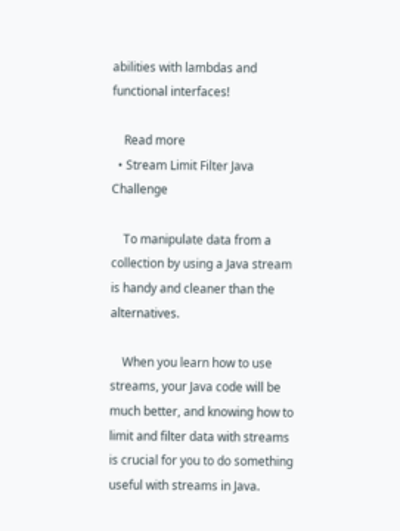abilities with lambdas and functional interfaces!

    Read more
  • Stream Limit Filter Java Challenge

    To manipulate data from a collection by using a Java stream is handy and cleaner than the alternatives.

    When you learn how to use streams, your Java code will be much better, and knowing how to limit and filter data with streams is crucial for you to do something useful with streams in Java.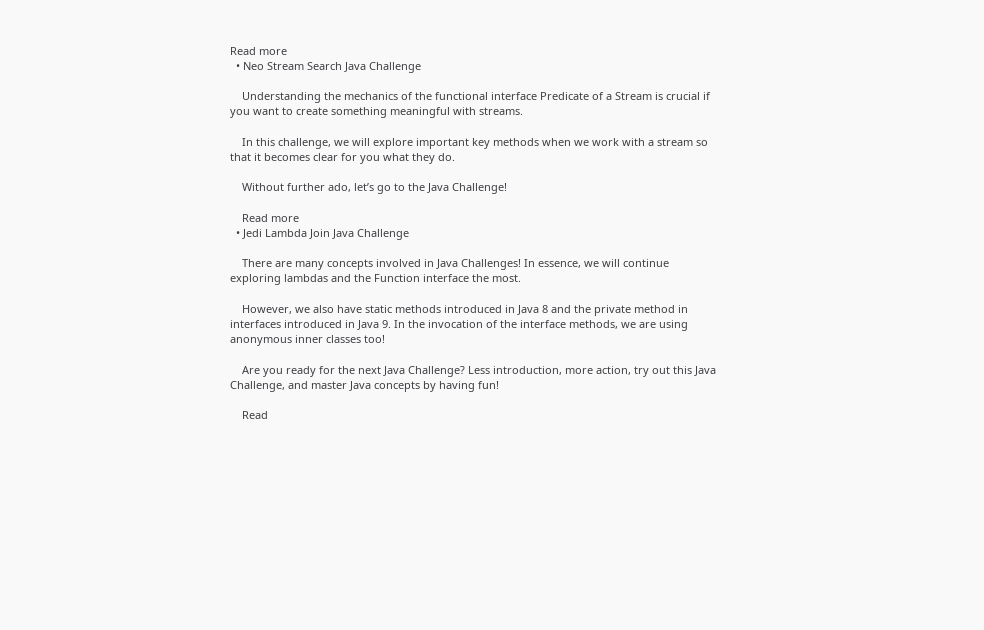Read more
  • Neo Stream Search Java Challenge

    Understanding the mechanics of the functional interface Predicate of a Stream is crucial if you want to create something meaningful with streams.

    In this challenge, we will explore important key methods when we work with a stream so that it becomes clear for you what they do.

    Without further ado, let’s go to the Java Challenge!

    Read more
  • Jedi Lambda Join Java Challenge

    There are many concepts involved in Java Challenges! In essence, we will continue exploring lambdas and the Function interface the most.

    However, we also have static methods introduced in Java 8 and the private method in interfaces introduced in Java 9. In the invocation of the interface methods, we are using anonymous inner classes too!

    Are you ready for the next Java Challenge? Less introduction, more action, try out this Java Challenge, and master Java concepts by having fun!

    Read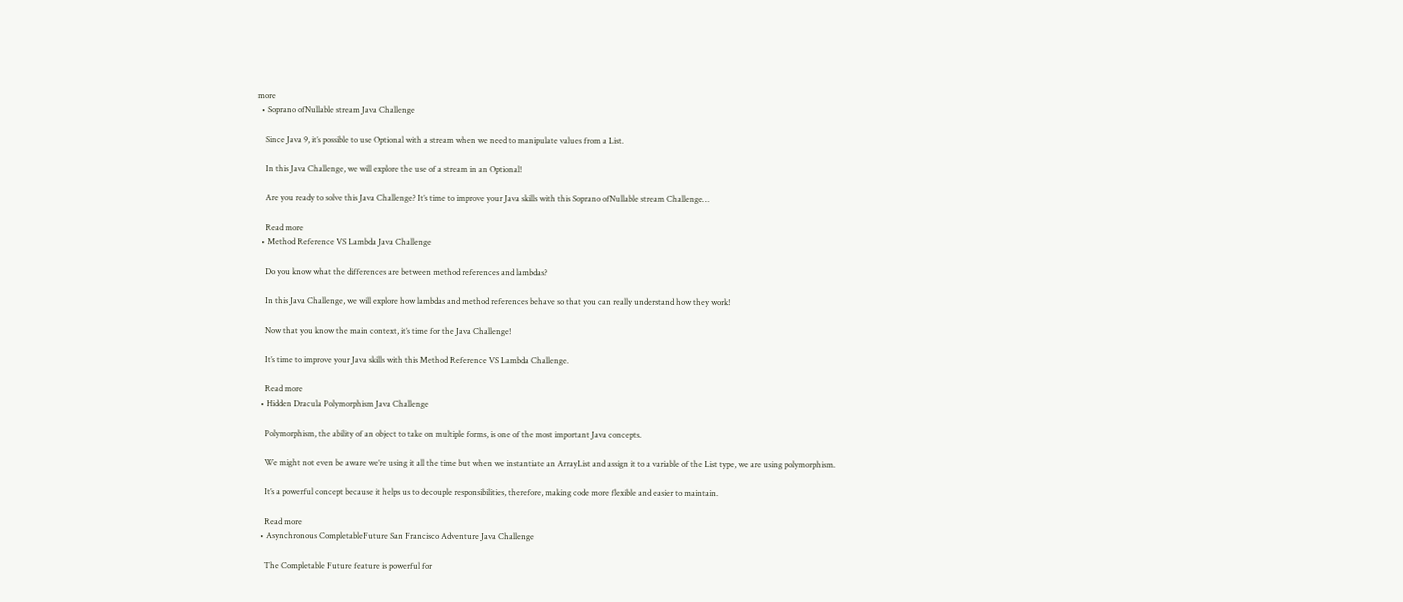more
  • Soprano ofNullable stream Java Challenge

    Since Java 9, it’s possible to use Optional with a stream when we need to manipulate values from a List.

    In this Java Challenge, we will explore the use of a stream in an Optional!

    Are you ready to solve this Java Challenge? It’s time to improve your Java skills with this Soprano ofNullable stream Challenge…

    Read more
  • Method Reference VS Lambda Java Challenge

    Do you know what the differences are between method references and lambdas?

    In this Java Challenge, we will explore how lambdas and method references behave so that you can really understand how they work!

    Now that you know the main context, it’s time for the Java Challenge!

    It’s time to improve your Java skills with this Method Reference VS Lambda Challenge.

    Read more
  • Hidden Dracula Polymorphism Java Challenge

    Polymorphism, the ability of an object to take on multiple forms, is one of the most important Java concepts.

    We might not even be aware we’re using it all the time but when we instantiate an ArrayList and assign it to a variable of the List type, we are using polymorphism.

    It’s a powerful concept because it helps us to decouple responsibilities, therefore, making code more flexible and easier to maintain.

    Read more
  • Asynchronous CompletableFuture San Francisco Adventure Java Challenge

    The Completable Future feature is powerful for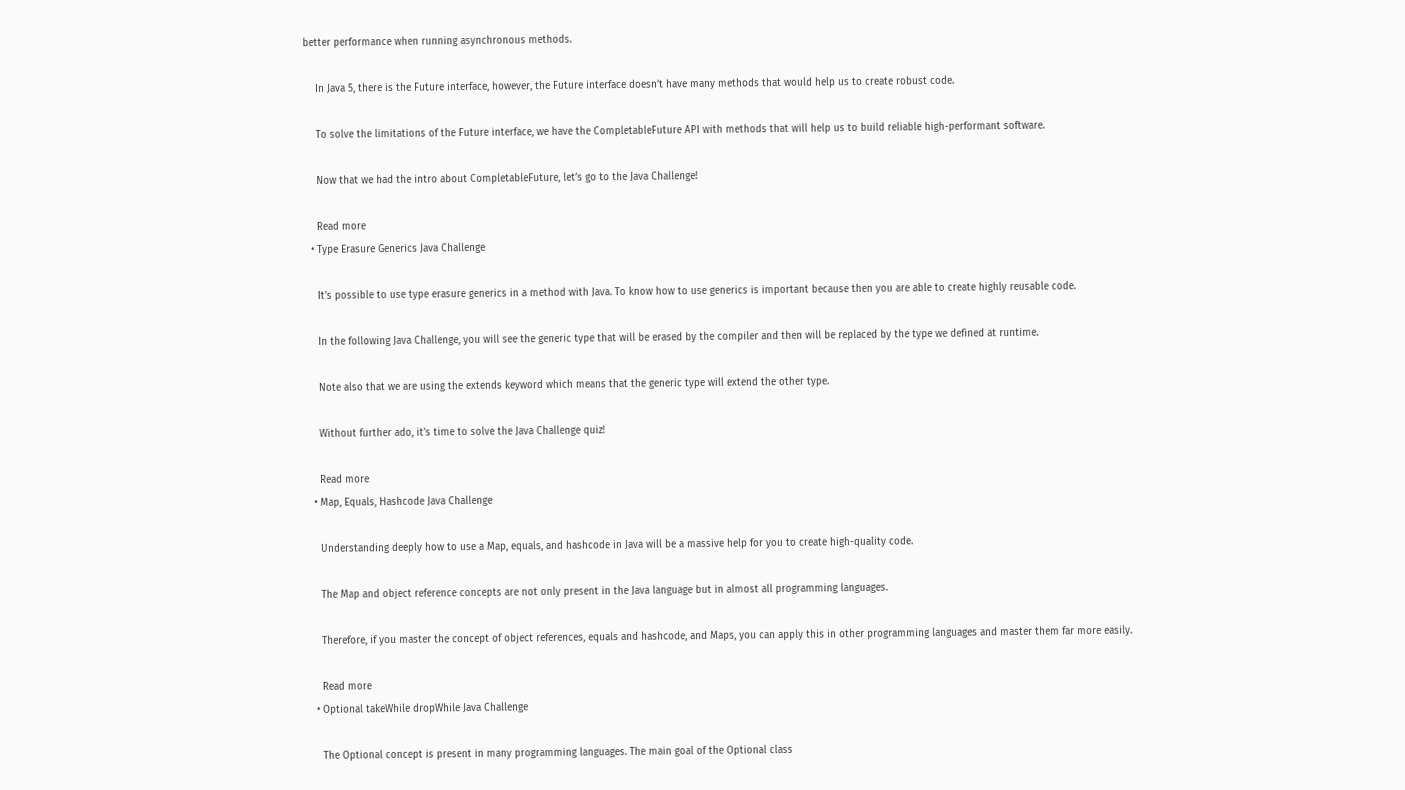better performance when running asynchronous methods.

    In Java 5, there is the Future interface, however, the Future interface doesn’t have many methods that would help us to create robust code.

    To solve the limitations of the Future interface, we have the CompletableFuture API with methods that will help us to build reliable high-performant software.

    Now that we had the intro about CompletableFuture, let’s go to the Java Challenge!

    Read more
  • Type Erasure Generics Java Challenge

    It’s possible to use type erasure generics in a method with Java. To know how to use generics is important because then you are able to create highly reusable code.

    In the following Java Challenge, you will see the generic type that will be erased by the compiler and then will be replaced by the type we defined at runtime.

    Note also that we are using the extends keyword which means that the generic type will extend the other type.

    Without further ado, it’s time to solve the Java Challenge quiz!

    Read more
  • Map, Equals, Hashcode Java Challenge

    Understanding deeply how to use a Map, equals, and hashcode in Java will be a massive help for you to create high-quality code.

    The Map and object reference concepts are not only present in the Java language but in almost all programming languages.

    Therefore, if you master the concept of object references, equals and hashcode, and Maps, you can apply this in other programming languages and master them far more easily.

    Read more
  • Optional takeWhile dropWhile Java Challenge

    The Optional concept is present in many programming languages. The main goal of the Optional class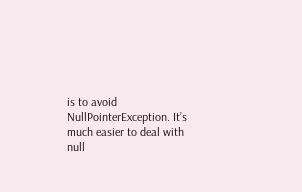is to avoid NullPointerException. It’s much easier to deal with null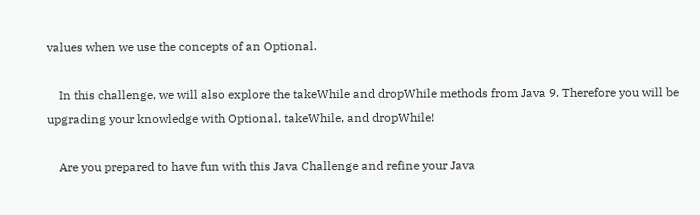values when we use the concepts of an Optional.

    In this challenge, we will also explore the takeWhile and dropWhile methods from Java 9. Therefore you will be upgrading your knowledge with Optional, takeWhile, and dropWhile!

    Are you prepared to have fun with this Java Challenge and refine your Java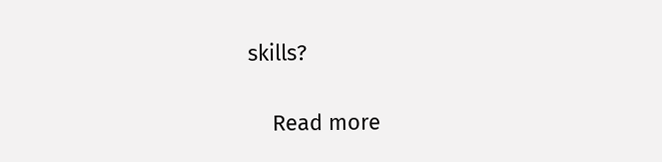skills?

    Read more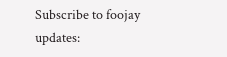Subscribe to foojay updates: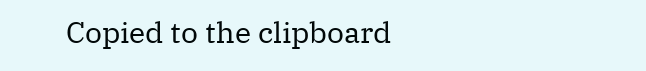Copied to the clipboard